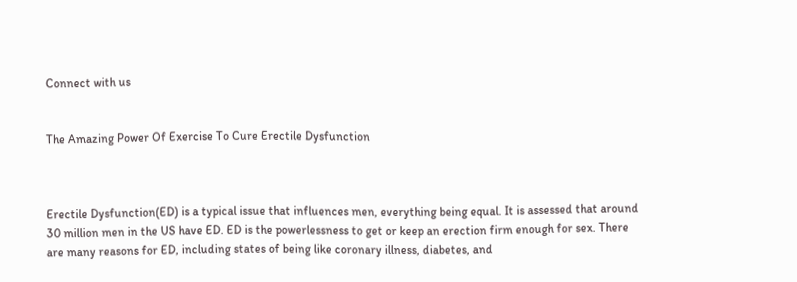Connect with us


The Amazing Power Of Exercise To Cure Erectile Dysfunction



Erectile Dysfunction(ED) is a typical issue that influences men, everything being equal. It is assessed that around 30 million men in the US have ED. ED is the powerlessness to get or keep an erection firm enough for sex. There are many reasons for ED, including states of being like coronary illness, diabetes, and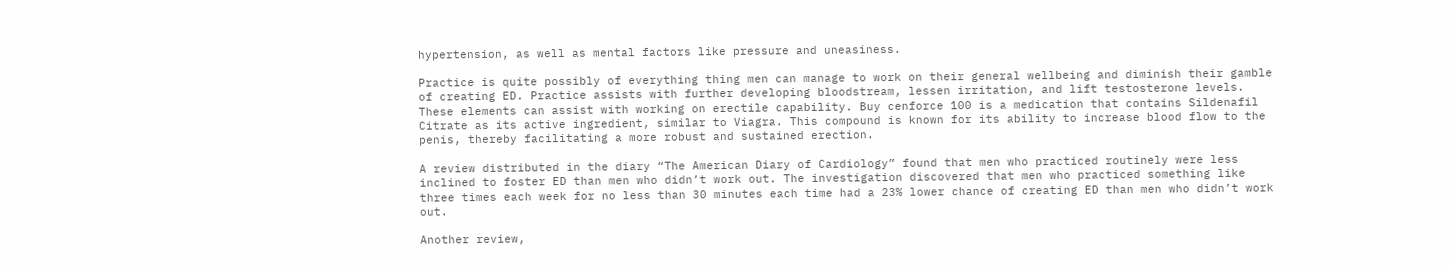hypertension, as well as mental factors like pressure and uneasiness.

Practice is quite possibly of everything thing men can manage to work on their general wellbeing and diminish their gamble of creating ED. Practice assists with further developing bloodstream, lessen irritation, and lift testosterone levels. These elements can assist with working on erectile capability. Buy cenforce 100 is a medication that contains Sildenafil Citrate as its active ingredient, similar to Viagra. This compound is known for its ability to increase blood flow to the penis, thereby facilitating a more robust and sustained erection.

A review distributed in the diary “The American Diary of Cardiology” found that men who practiced routinely were less inclined to foster ED than men who didn’t work out. The investigation discovered that men who practiced something like three times each week for no less than 30 minutes each time had a 23% lower chance of creating ED than men who didn’t work out.

Another review,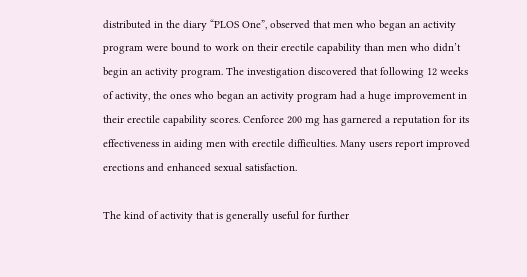distributed in the diary “PLOS One”, observed that men who began an activity program were bound to work on their erectile capability than men who didn’t begin an activity program. The investigation discovered that following 12 weeks of activity, the ones who began an activity program had a huge improvement in their erectile capability scores. Cenforce 200 mg has garnered a reputation for its effectiveness in aiding men with erectile difficulties. Many users report improved erections and enhanced sexual satisfaction.

The kind of activity that is generally useful for further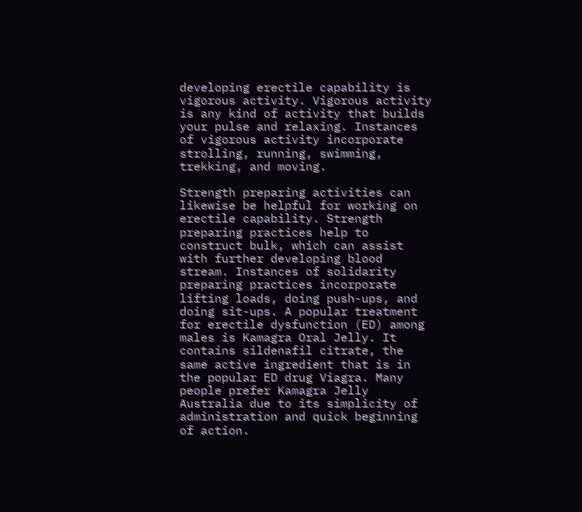developing erectile capability is vigorous activity. Vigorous activity is any kind of activity that builds your pulse and relaxing. Instances of vigorous activity incorporate strolling, running, swimming, trekking, and moving.

Strength preparing activities can likewise be helpful for working on erectile capability. Strength preparing practices help to construct bulk, which can assist with further developing blood stream. Instances of solidarity preparing practices incorporate lifting loads, doing push-ups, and doing sit-ups. A popular treatment for erectile dysfunction (ED) among males is Kamagra Oral Jelly. It contains sildenafil citrate, the same active ingredient that is in the popular ED drug Viagra. Many people prefer Kamagra Jelly Australia due to its simplicity of administration and quick beginning of action.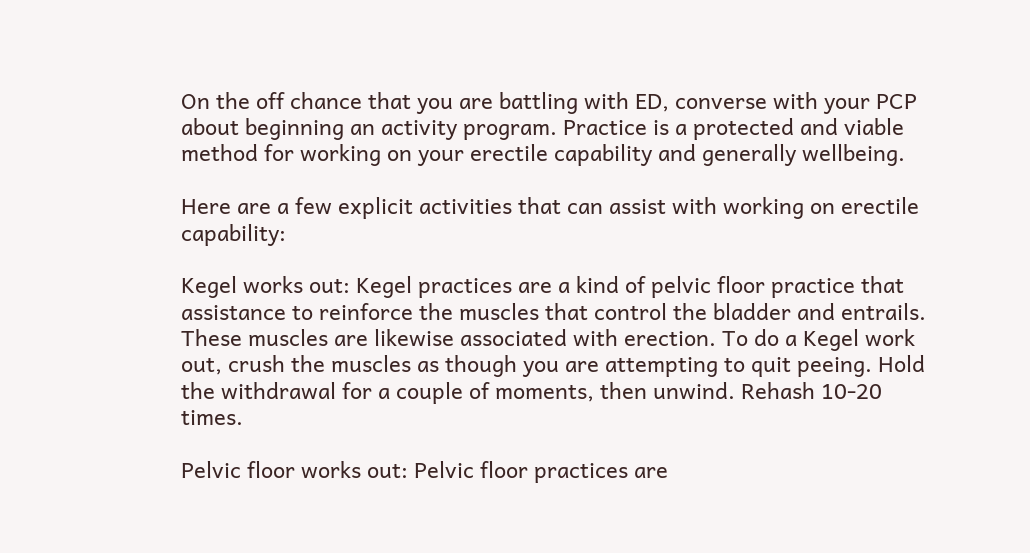On the off chance that you are battling with ED, converse with your PCP about beginning an activity program. Practice is a protected and viable method for working on your erectile capability and generally wellbeing.

Here are a few explicit activities that can assist with working on erectile capability:

Kegel works out: Kegel practices are a kind of pelvic floor practice that assistance to reinforce the muscles that control the bladder and entrails. These muscles are likewise associated with erection. To do a Kegel work out, crush the muscles as though you are attempting to quit peeing. Hold the withdrawal for a couple of moments, then unwind. Rehash 10-20 times.

Pelvic floor works out: Pelvic floor practices are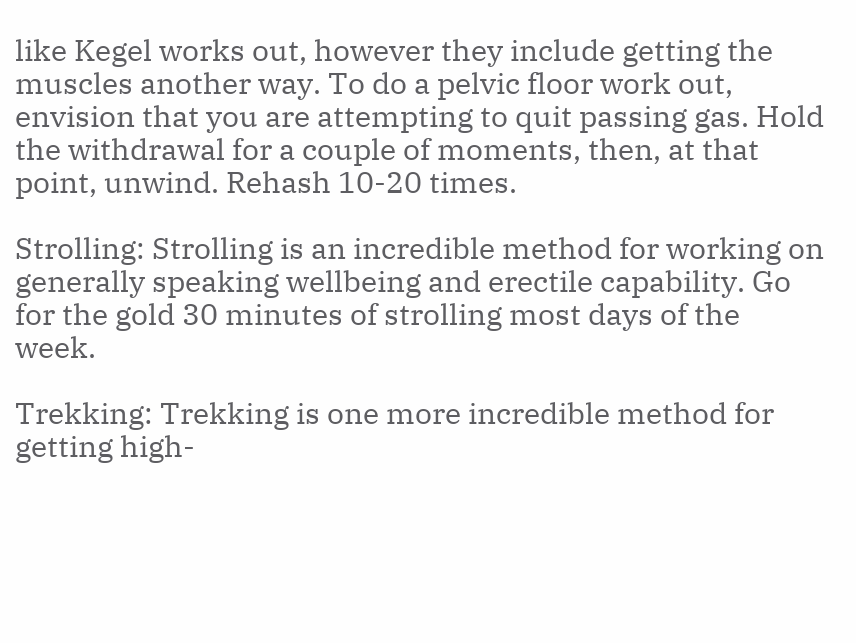like Kegel works out, however they include getting the muscles another way. To do a pelvic floor work out, envision that you are attempting to quit passing gas. Hold the withdrawal for a couple of moments, then, at that point, unwind. Rehash 10-20 times.

Strolling: Strolling is an incredible method for working on generally speaking wellbeing and erectile capability. Go for the gold 30 minutes of strolling most days of the week.

Trekking: Trekking is one more incredible method for getting high-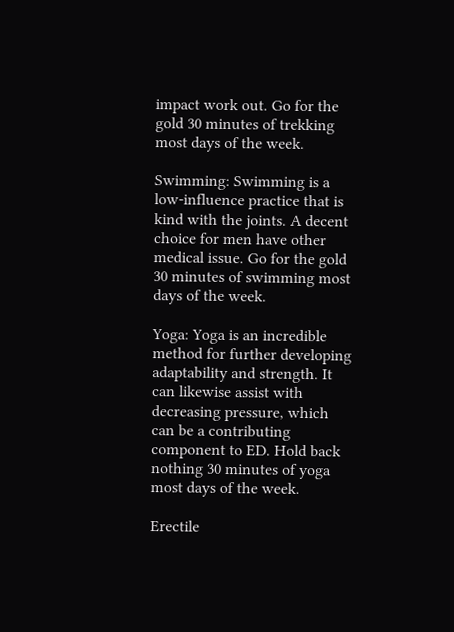impact work out. Go for the gold 30 minutes of trekking most days of the week.

Swimming: Swimming is a low-influence practice that is kind with the joints. A decent choice for men have other medical issue. Go for the gold 30 minutes of swimming most days of the week.

Yoga: Yoga is an incredible method for further developing adaptability and strength. It can likewise assist with decreasing pressure, which can be a contributing component to ED. Hold back nothing 30 minutes of yoga most days of the week.

Erectile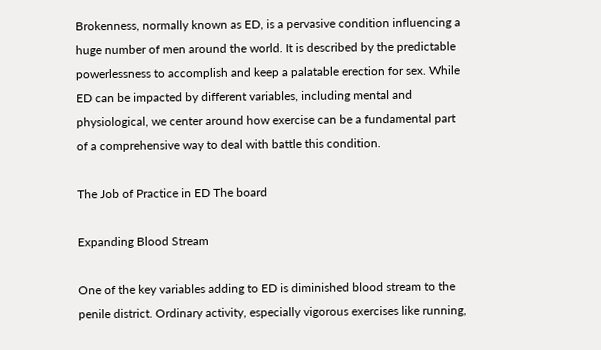Brokenness, normally known as ED, is a pervasive condition influencing a huge number of men around the world. It is described by the predictable powerlessness to accomplish and keep a palatable erection for sex. While ED can be impacted by different variables, including mental and physiological, we center around how exercise can be a fundamental part of a comprehensive way to deal with battle this condition.

The Job of Practice in ED The board

Expanding Blood Stream

One of the key variables adding to ED is diminished blood stream to the penile district. Ordinary activity, especially vigorous exercises like running,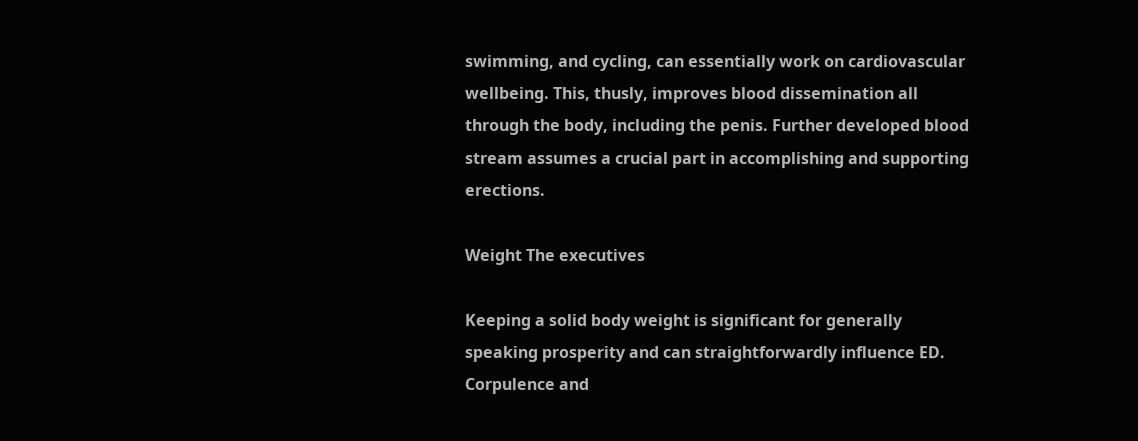swimming, and cycling, can essentially work on cardiovascular wellbeing. This, thusly, improves blood dissemination all through the body, including the penis. Further developed blood stream assumes a crucial part in accomplishing and supporting erections.

Weight The executives

Keeping a solid body weight is significant for generally speaking prosperity and can straightforwardly influence ED. Corpulence and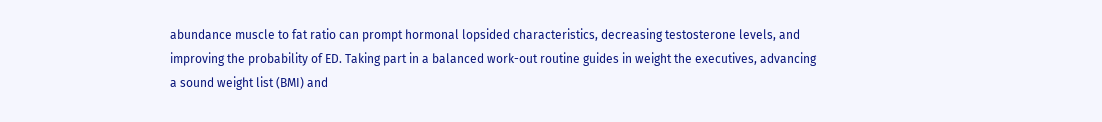abundance muscle to fat ratio can prompt hormonal lopsided characteristics, decreasing testosterone levels, and improving the probability of ED. Taking part in a balanced work-out routine guides in weight the executives, advancing a sound weight list (BMI) and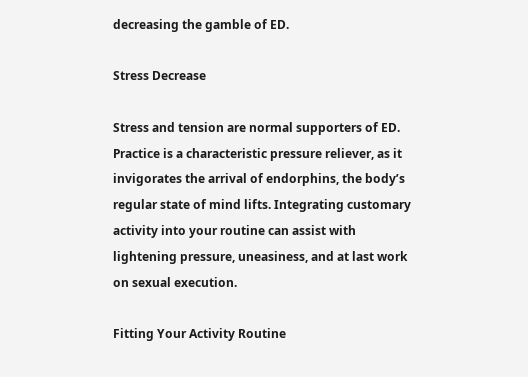decreasing the gamble of ED.

Stress Decrease

Stress and tension are normal supporters of ED. Practice is a characteristic pressure reliever, as it invigorates the arrival of endorphins, the body’s regular state of mind lifts. Integrating customary activity into your routine can assist with lightening pressure, uneasiness, and at last work on sexual execution.

Fitting Your Activity Routine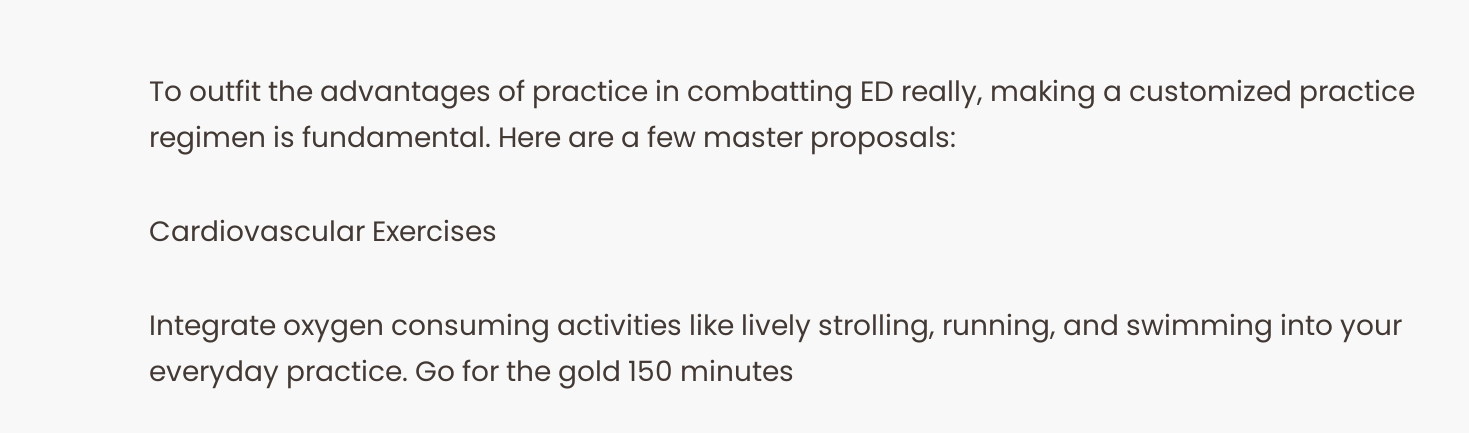To outfit the advantages of practice in combatting ED really, making a customized practice regimen is fundamental. Here are a few master proposals:

Cardiovascular Exercises

Integrate oxygen consuming activities like lively strolling, running, and swimming into your everyday practice. Go for the gold 150 minutes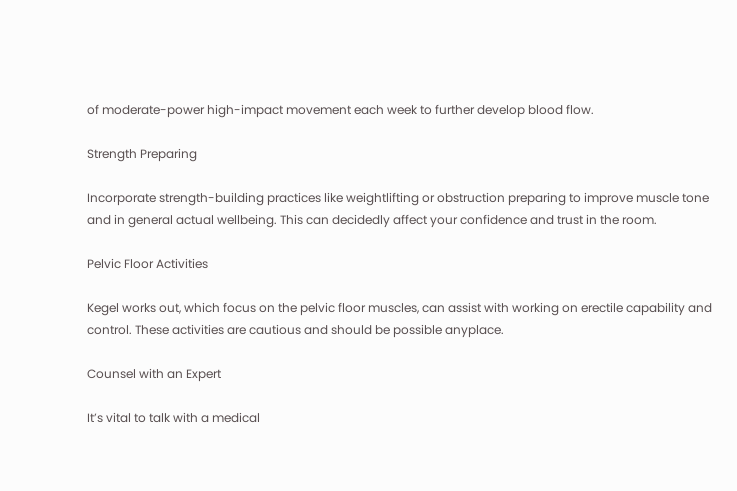of moderate-power high-impact movement each week to further develop blood flow.

Strength Preparing

Incorporate strength-building practices like weightlifting or obstruction preparing to improve muscle tone and in general actual wellbeing. This can decidedly affect your confidence and trust in the room.

Pelvic Floor Activities

Kegel works out, which focus on the pelvic floor muscles, can assist with working on erectile capability and control. These activities are cautious and should be possible anyplace.

Counsel with an Expert

It’s vital to talk with a medical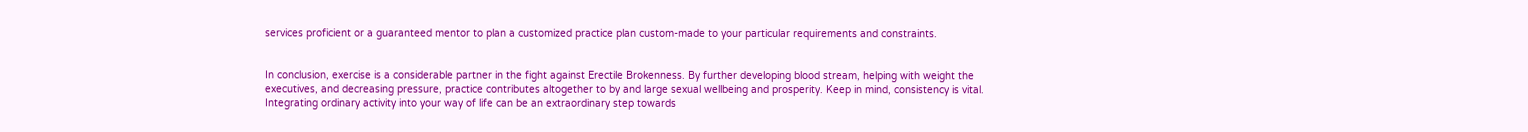services proficient or a guaranteed mentor to plan a customized practice plan custom-made to your particular requirements and constraints.


In conclusion, exercise is a considerable partner in the fight against Erectile Brokenness. By further developing blood stream, helping with weight the executives, and decreasing pressure, practice contributes altogether to by and large sexual wellbeing and prosperity. Keep in mind, consistency is vital. Integrating ordinary activity into your way of life can be an extraordinary step towards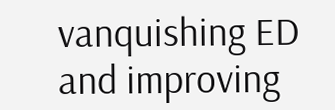vanquishing ED and improving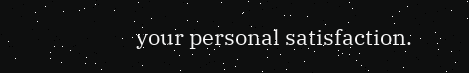your personal satisfaction.